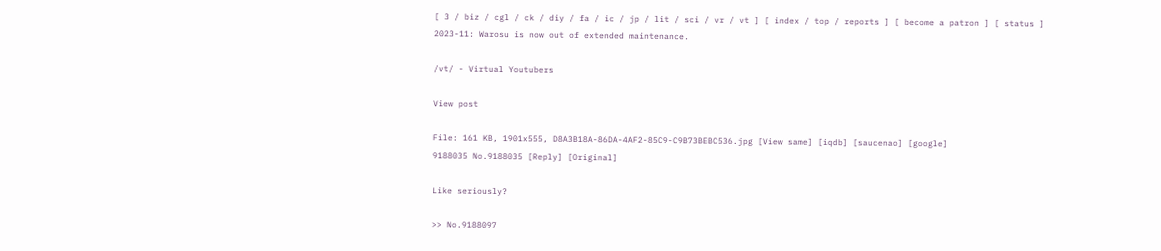[ 3 / biz / cgl / ck / diy / fa / ic / jp / lit / sci / vr / vt ] [ index / top / reports ] [ become a patron ] [ status ]
2023-11: Warosu is now out of extended maintenance.

/vt/ - Virtual Youtubers

View post

File: 161 KB, 1901x555, D8A3B18A-86DA-4AF2-85C9-C9B73BEBC536.jpg [View same] [iqdb] [saucenao] [google]
9188035 No.9188035 [Reply] [Original]

Like seriously?

>> No.9188097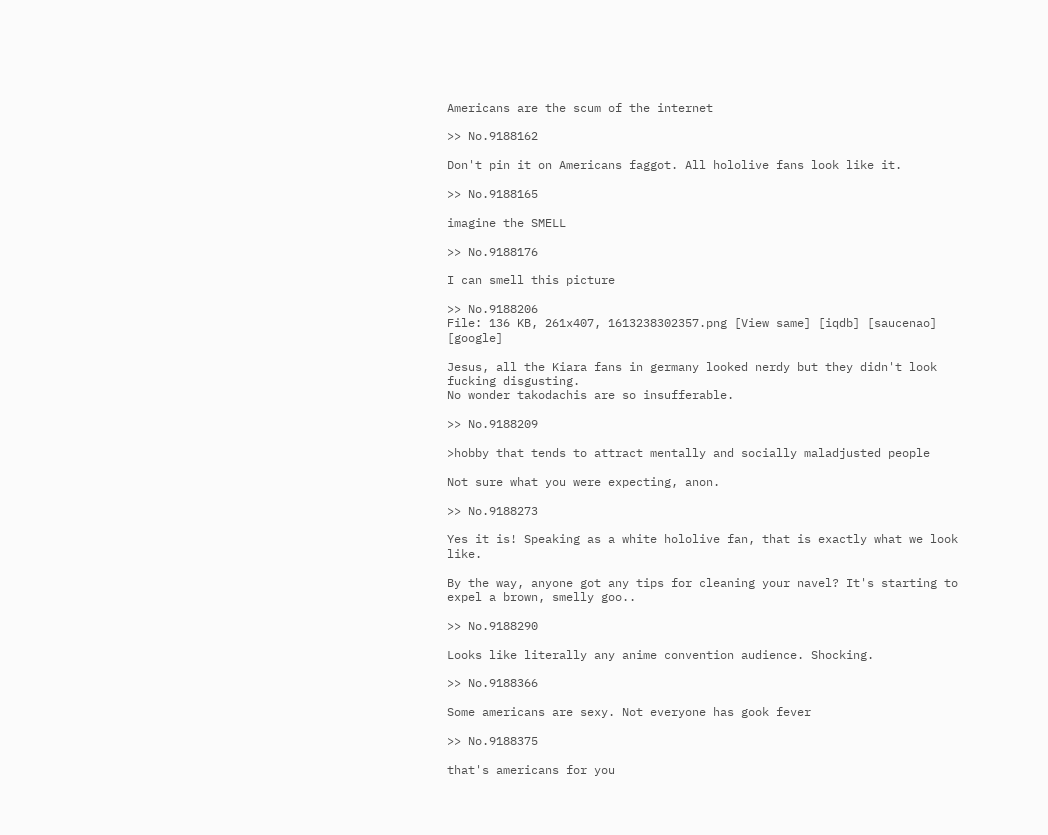Americans are the scum of the internet

>> No.9188162

Don't pin it on Americans faggot. All hololive fans look like it.

>> No.9188165

imagine the SMELL

>> No.9188176

I can smell this picture

>> No.9188206
File: 136 KB, 261x407, 1613238302357.png [View same] [iqdb] [saucenao] [google]

Jesus, all the Kiara fans in germany looked nerdy but they didn't look fucking disgusting.
No wonder takodachis are so insufferable.

>> No.9188209

>hobby that tends to attract mentally and socially maladjusted people

Not sure what you were expecting, anon.

>> No.9188273

Yes it is! Speaking as a white hololive fan, that is exactly what we look like.

By the way, anyone got any tips for cleaning your navel? It's starting to expel a brown, smelly goo..

>> No.9188290

Looks like literally any anime convention audience. Shocking.

>> No.9188366

Some americans are sexy. Not everyone has gook fever

>> No.9188375

that's americans for you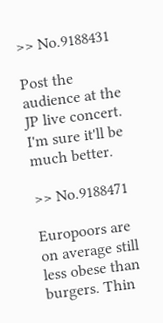>> No.9188431

Post the audience at the JP live concert. I'm sure it'll be much better.

>> No.9188471

Europoors are on average still less obese than burgers. Thin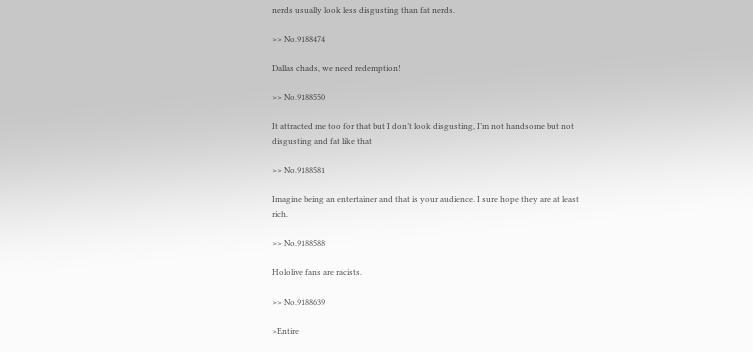nerds usually look less disgusting than fat nerds.

>> No.9188474

Dallas chads, we need redemption!

>> No.9188550

It attracted me too for that but I don’t look disgusting, I’m not handsome but not disgusting and fat like that

>> No.9188581

Imagine being an entertainer and that is your audience. I sure hope they are at least rich.

>> No.9188588

Hololive fans are racists.

>> No.9188639

>Entire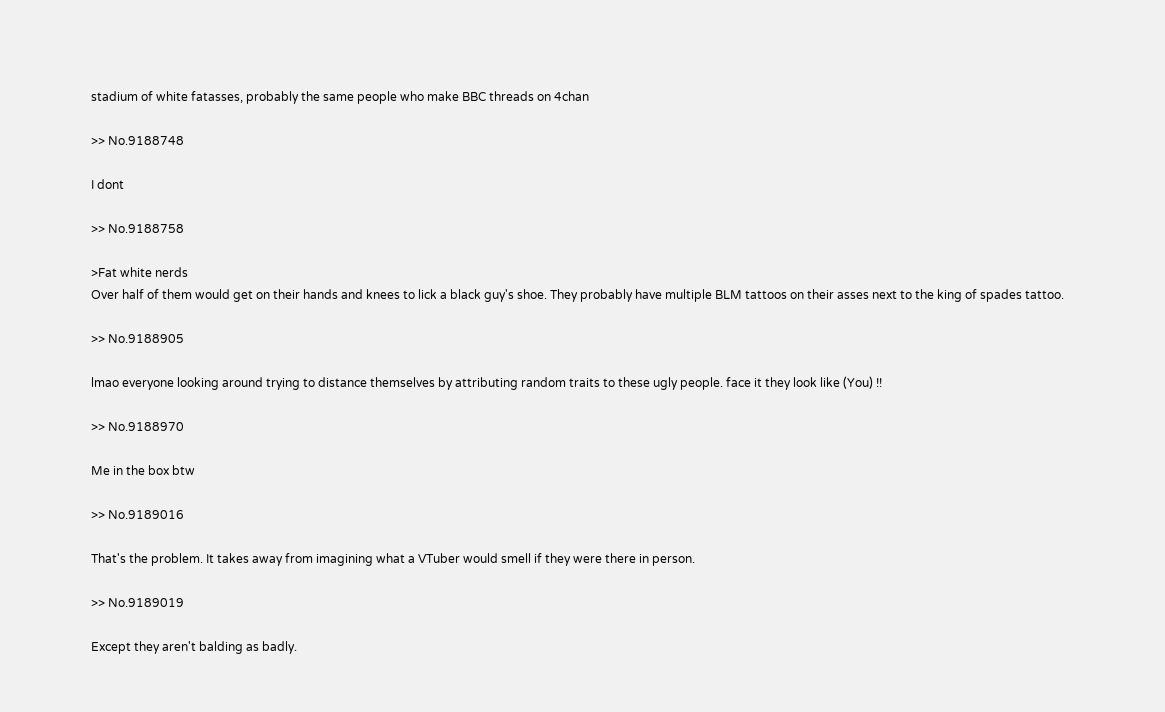stadium of white fatasses, probably the same people who make BBC threads on 4chan

>> No.9188748

I dont

>> No.9188758

>Fat white nerds
Over half of them would get on their hands and knees to lick a black guy's shoe. They probably have multiple BLM tattoos on their asses next to the king of spades tattoo.

>> No.9188905

lmao everyone looking around trying to distance themselves by attributing random traits to these ugly people. face it they look like (You) !!

>> No.9188970

Me in the box btw

>> No.9189016

That's the problem. It takes away from imagining what a VTuber would smell if they were there in person.

>> No.9189019

Except they aren't balding as badly.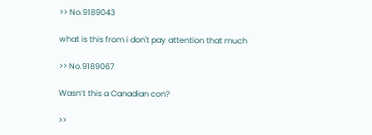>> No.9189043

what is this from i don't pay attention that much

>> No.9189067

Wasn’t this a Canadian con?

>>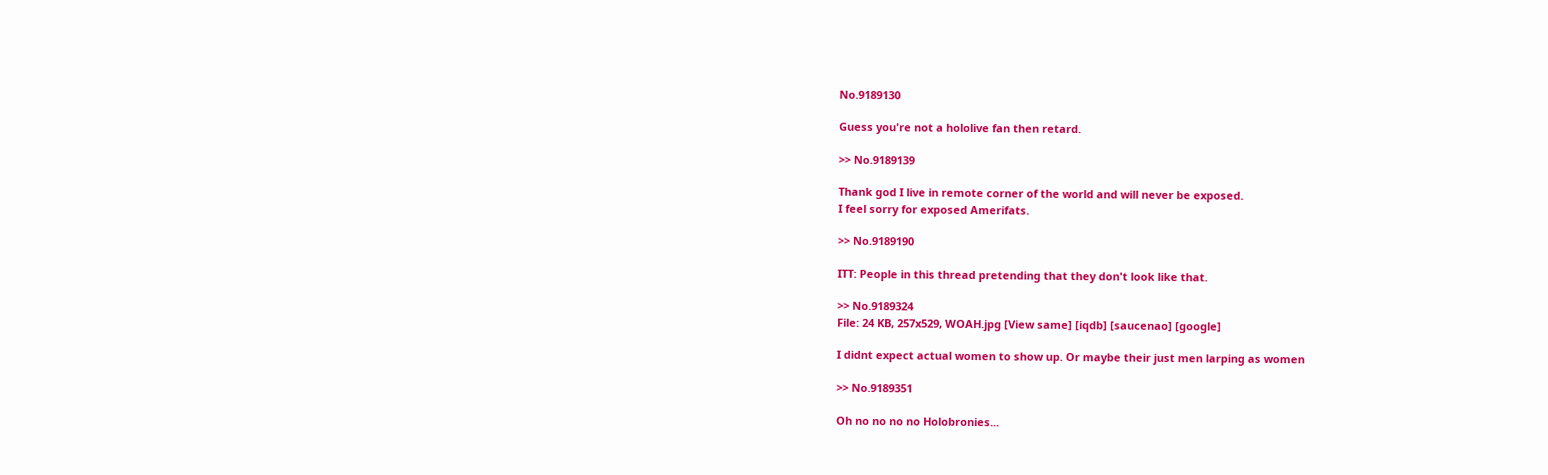No.9189130

Guess you're not a hololive fan then retard.

>> No.9189139

Thank god I live in remote corner of the world and will never be exposed.
I feel sorry for exposed Amerifats.

>> No.9189190

ITT: People in this thread pretending that they don't look like that.

>> No.9189324
File: 24 KB, 257x529, WOAH.jpg [View same] [iqdb] [saucenao] [google]

I didnt expect actual women to show up. Or maybe their just men larping as women

>> No.9189351

Oh no no no no Holobronies...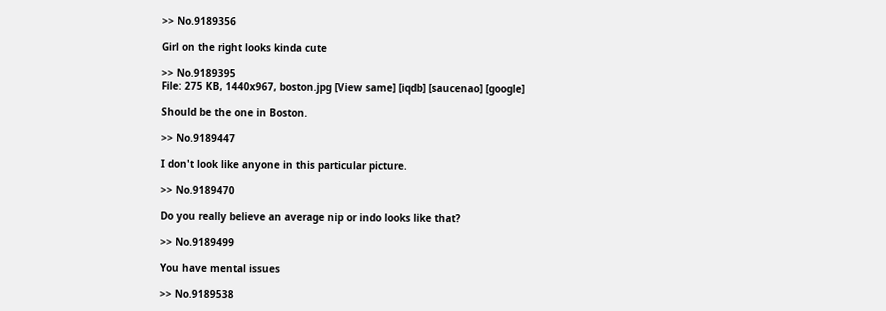>> No.9189356

Girl on the right looks kinda cute

>> No.9189395
File: 275 KB, 1440x967, boston.jpg [View same] [iqdb] [saucenao] [google]

Should be the one in Boston.

>> No.9189447

I don't look like anyone in this particular picture.

>> No.9189470

Do you really believe an average nip or indo looks like that?

>> No.9189499

You have mental issues

>> No.9189538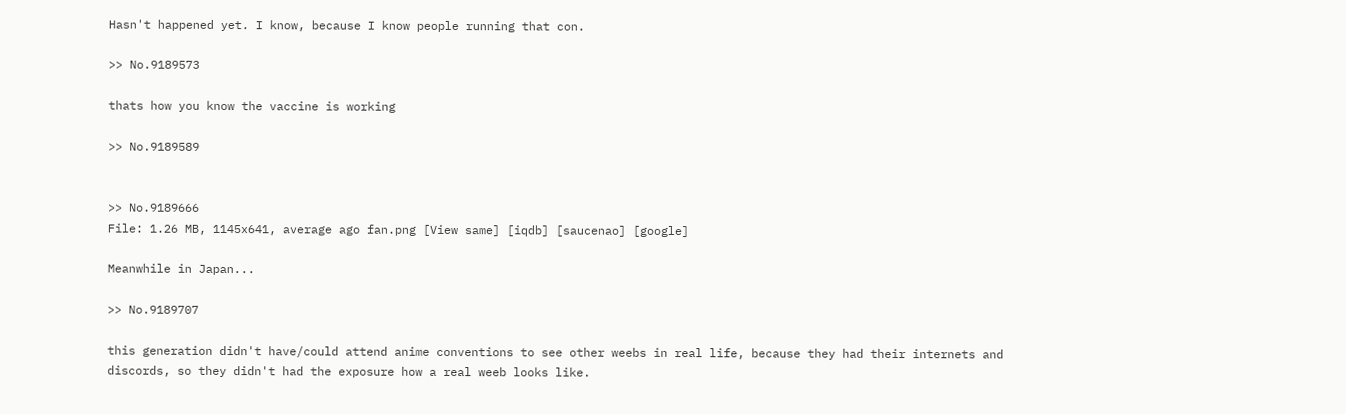Hasn't happened yet. I know, because I know people running that con.

>> No.9189573

thats how you know the vaccine is working

>> No.9189589


>> No.9189666
File: 1.26 MB, 1145x641, average ago fan.png [View same] [iqdb] [saucenao] [google]

Meanwhile in Japan...

>> No.9189707

this generation didn't have/could attend anime conventions to see other weebs in real life, because they had their internets and discords, so they didn't had the exposure how a real weeb looks like.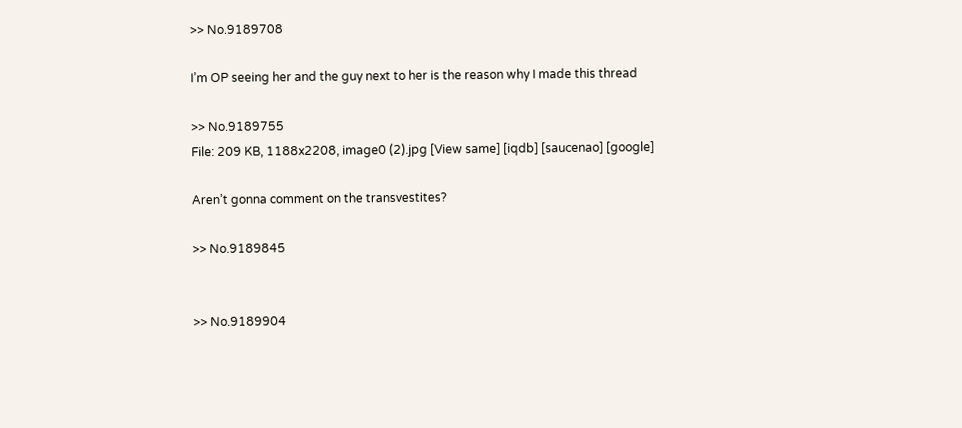>> No.9189708

I’m OP seeing her and the guy next to her is the reason why I made this thread

>> No.9189755
File: 209 KB, 1188x2208, image0 (2).jpg [View same] [iqdb] [saucenao] [google]

Aren’t gonna comment on the transvestites?

>> No.9189845


>> No.9189904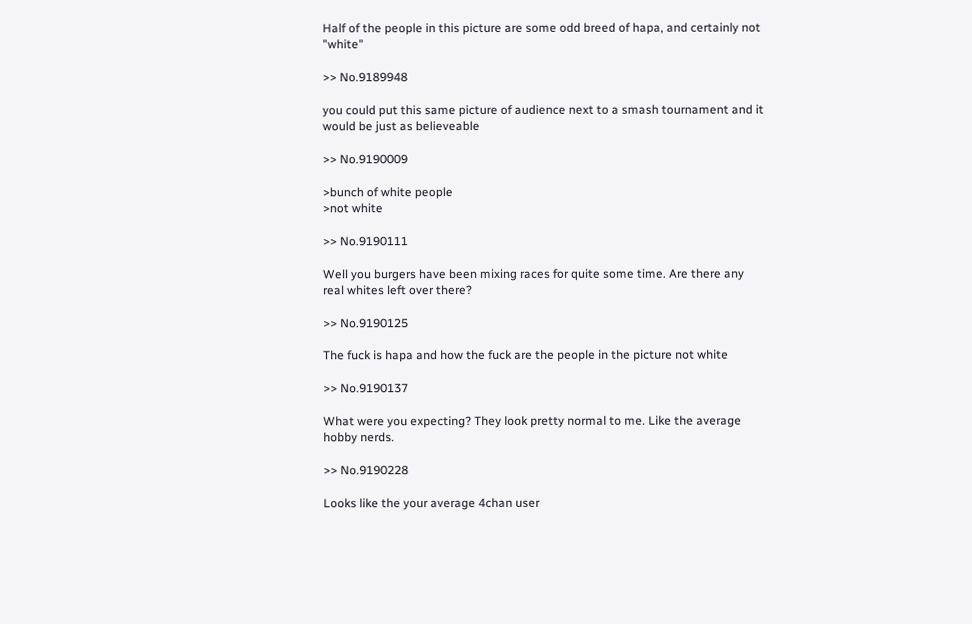Half of the people in this picture are some odd breed of hapa, and certainly not "white"

>> No.9189948

you could put this same picture of audience next to a smash tournament and it would be just as believeable

>> No.9190009

>bunch of white people
>not white

>> No.9190111

Well you burgers have been mixing races for quite some time. Are there any real whites left over there?

>> No.9190125

The fuck is hapa and how the fuck are the people in the picture not white

>> No.9190137

What were you expecting? They look pretty normal to me. Like the average hobby nerds.

>> No.9190228

Looks like the your average 4chan user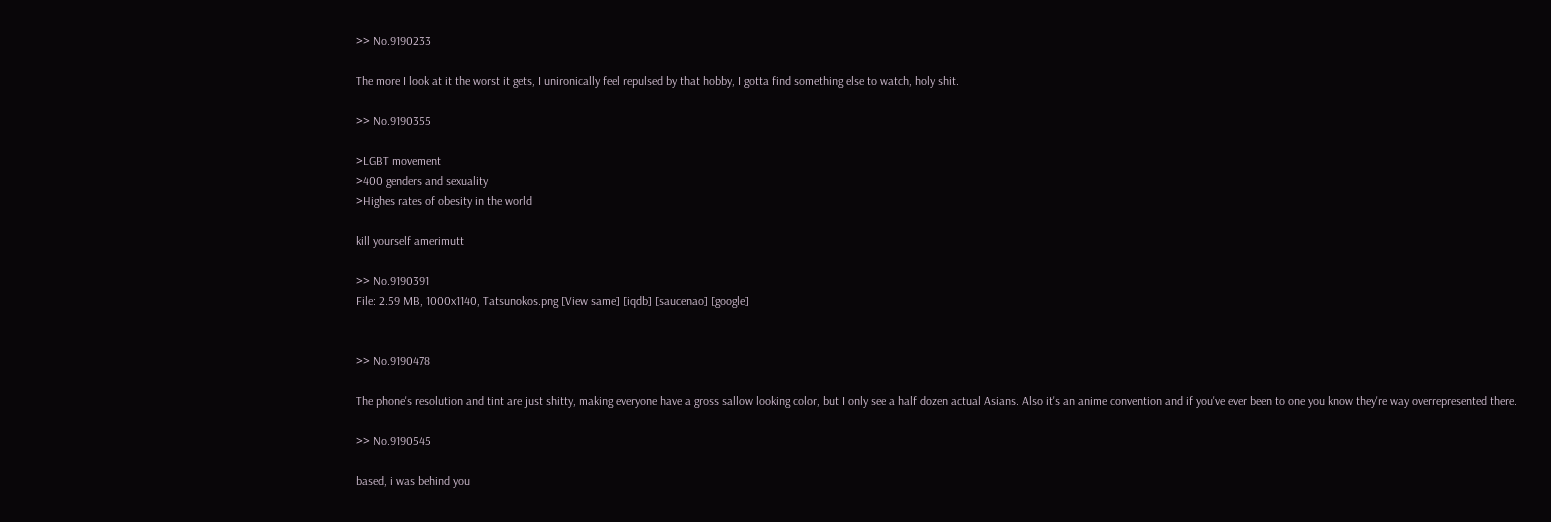>> No.9190233

The more I look at it the worst it gets, I unironically feel repulsed by that hobby, I gotta find something else to watch, holy shit.

>> No.9190355

>LGBT movement
>400 genders and sexuality
>Highes rates of obesity in the world

kill yourself amerimutt

>> No.9190391
File: 2.59 MB, 1000x1140, Tatsunokos.png [View same] [iqdb] [saucenao] [google]


>> No.9190478

The phone's resolution and tint are just shitty, making everyone have a gross sallow looking color, but I only see a half dozen actual Asians. Also it's an anime convention and if you've ever been to one you know they're way overrepresented there.

>> No.9190545

based, i was behind you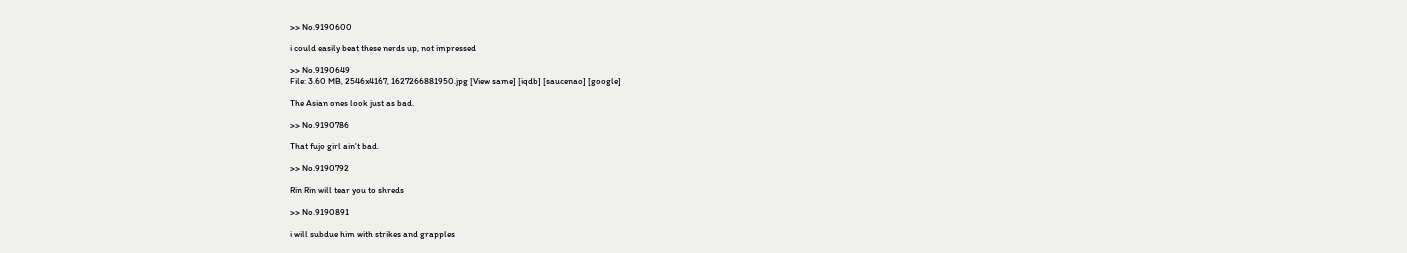>> No.9190600

i could easily beat these nerds up, not impressed

>> No.9190649
File: 3.60 MB, 2546x4167, 1627266881950.jpg [View same] [iqdb] [saucenao] [google]

The Asian ones look just as bad.

>> No.9190786

That fujo girl ain't bad.

>> No.9190792

Rin Rin will tear you to shreds

>> No.9190891

i will subdue him with strikes and grapples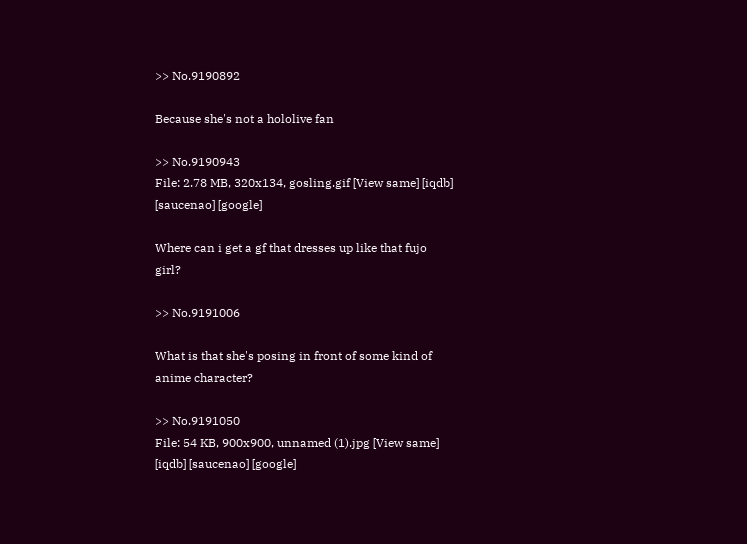>> No.9190892

Because she's not a hololive fan

>> No.9190943
File: 2.78 MB, 320x134, gosling.gif [View same] [iqdb] [saucenao] [google]

Where can i get a gf that dresses up like that fujo girl?

>> No.9191006

What is that she's posing in front of some kind of anime character?

>> No.9191050
File: 54 KB, 900x900, unnamed (1).jpg [View same] [iqdb] [saucenao] [google]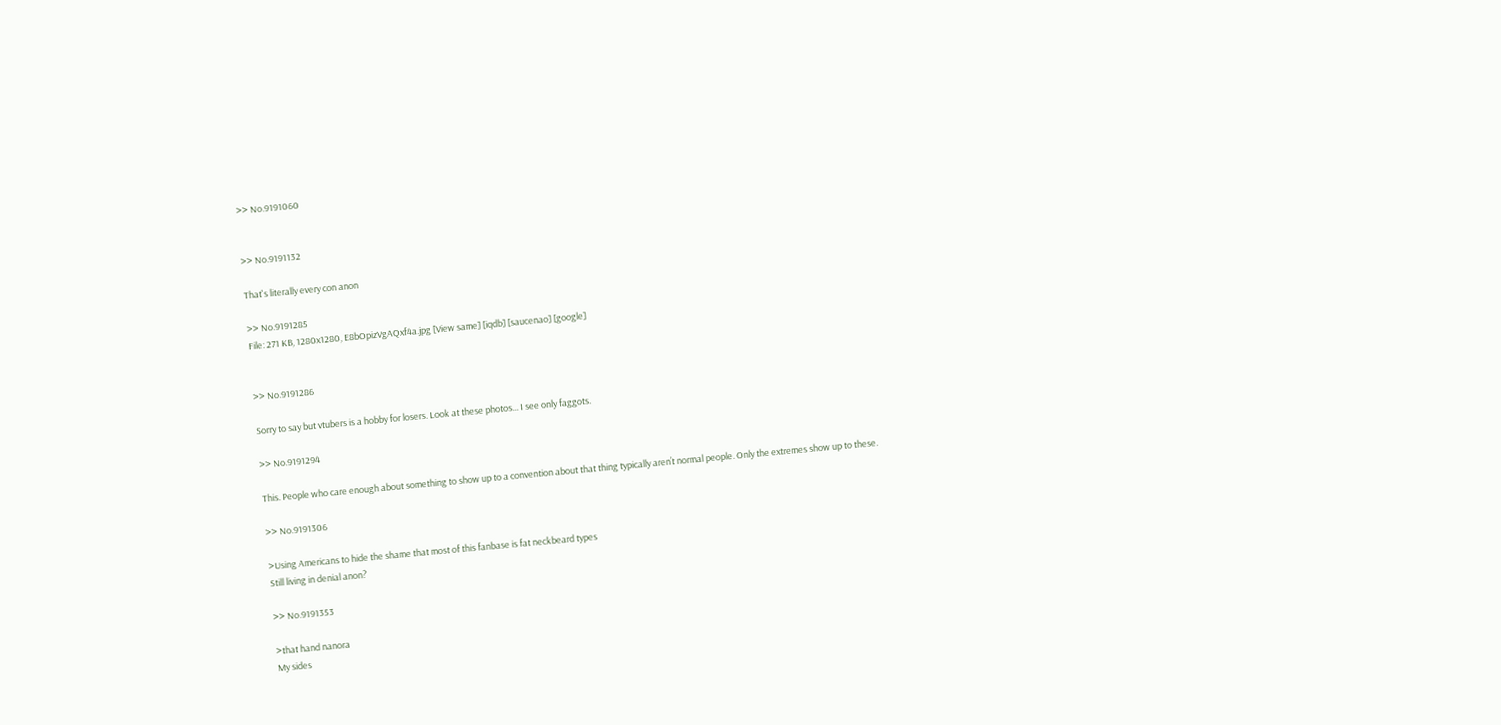>> No.9191060


>> No.9191132

That's literally every con anon

>> No.9191285
File: 271 KB, 1280x1280, E8bOpizVgAQxf4a.jpg [View same] [iqdb] [saucenao] [google]


>> No.9191286

Sorry to say but vtubers is a hobby for losers. Look at these photos... I see only faggots.

>> No.9191294

This. People who care enough about something to show up to a convention about that thing typically aren’t normal people. Only the extremes show up to these.

>> No.9191306

>Using Americans to hide the shame that most of this fanbase is fat neckbeard types
Still living in denial anon?

>> No.9191353

>that hand nanora
My sides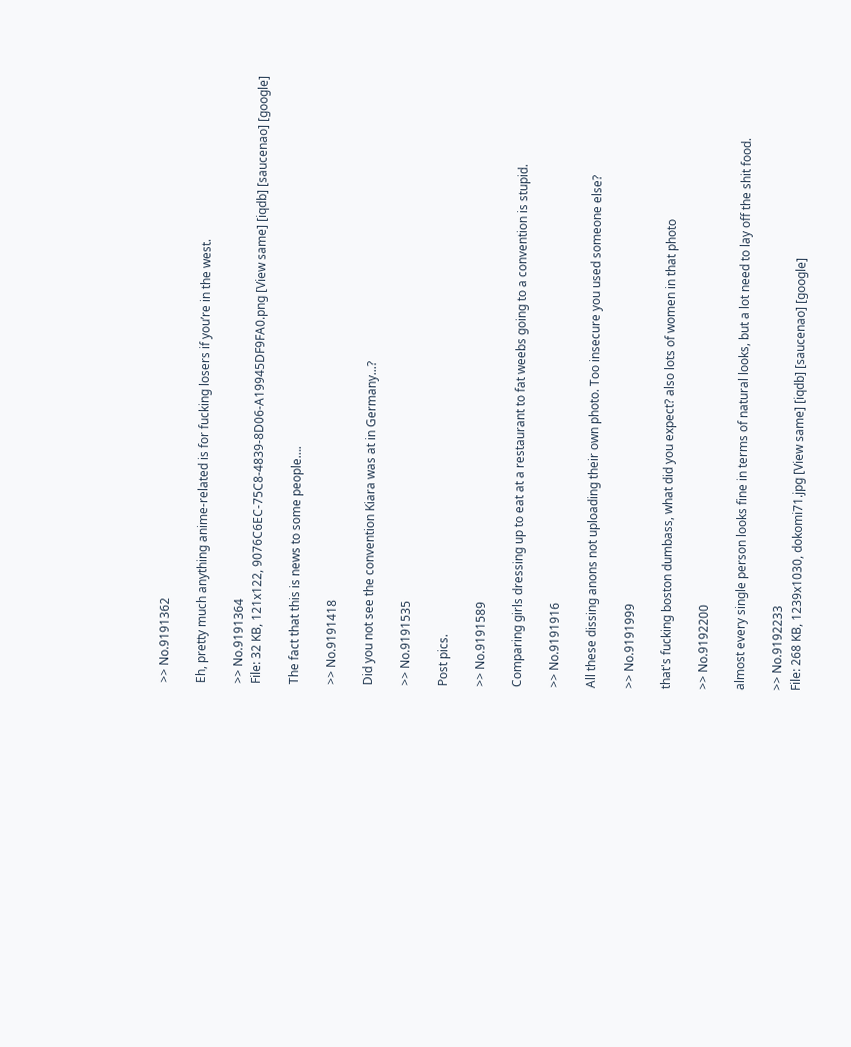>> No.9191362

Eh, pretty much anything anime-related is for fucking losers if you’re in the west.

>> No.9191364
File: 32 KB, 121x122, 9076C6EC-75C8-4839-8D06-A19945DF9FA0.png [View same] [iqdb] [saucenao] [google]

The fact that this is news to some people….

>> No.9191418

Did you not see the convention Kiara was at in Germany...?

>> No.9191535

Post pics.

>> No.9191589

Comparing girls dressing up to eat at a restaurant to fat weebs going to a convention is stupid.

>> No.9191916

All these dissing anons not uploading their own photo. Too insecure you used someone else?

>> No.9191999

that's fucking boston dumbass, what did you expect? also lots of women in that photo

>> No.9192200

almost every single person looks fine in terms of natural looks, but a lot need to lay off the shit food.

>> No.9192233
File: 268 KB, 1239x1030, dokomi71.jpg [View same] [iqdb] [saucenao] [google]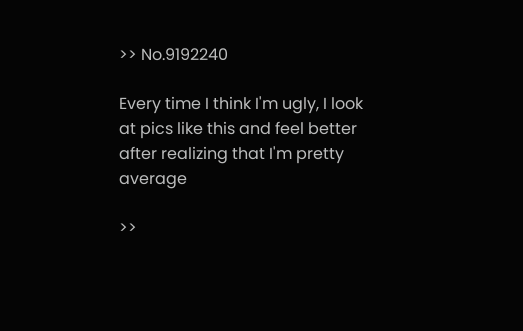>> No.9192240

Every time I think I'm ugly, I look at pics like this and feel better after realizing that I'm pretty average

>>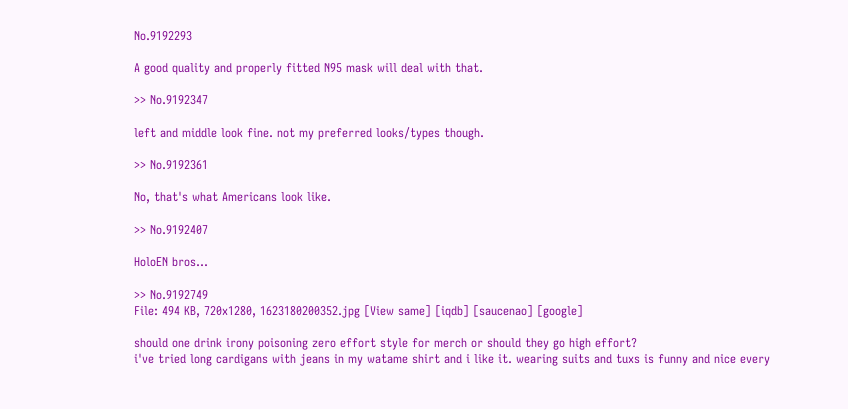No.9192293

A good quality and properly fitted N95 mask will deal with that.

>> No.9192347

left and middle look fine. not my preferred looks/types though.

>> No.9192361

No, that's what Americans look like.

>> No.9192407

HoloEN bros...

>> No.9192749
File: 494 KB, 720x1280, 1623180200352.jpg [View same] [iqdb] [saucenao] [google]

should one drink irony poisoning zero effort style for merch or should they go high effort?
i've tried long cardigans with jeans in my watame shirt and i like it. wearing suits and tuxs is funny and nice every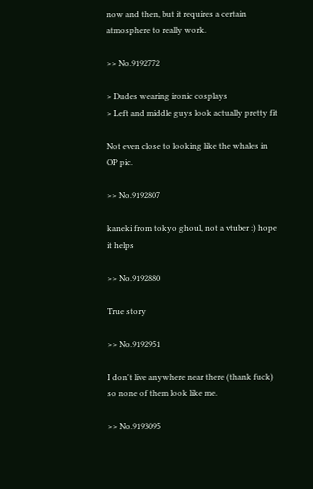now and then, but it requires a certain atmosphere to really work.

>> No.9192772

> Dudes wearing ironic cosplays
> Left and middle guys look actually pretty fit

Not even close to looking like the whales in OP pic.

>> No.9192807

kaneki from tokyo ghoul, not a vtuber :) hope it helps

>> No.9192880

True story

>> No.9192951

I don't live anywhere near there (thank fuck) so none of them look like me.

>> No.9193095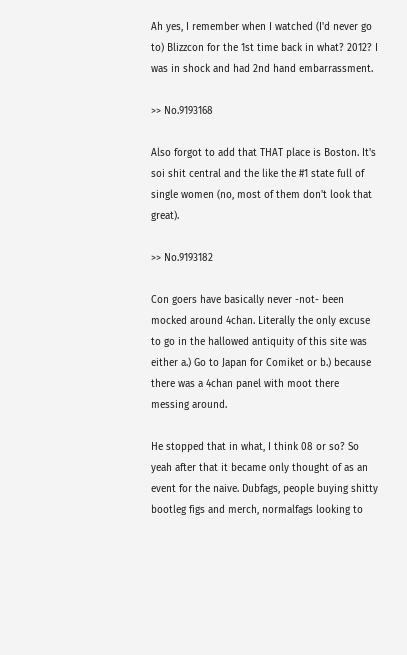Ah yes, I remember when I watched (I'd never go to) Blizzcon for the 1st time back in what? 2012? I was in shock and had 2nd hand embarrassment.

>> No.9193168

Also forgot to add that THAT place is Boston. It's soi shit central and the like the #1 state full of single women (no, most of them don't look that great).

>> No.9193182

Con goers have basically never -not- been mocked around 4chan. Literally the only excuse to go in the hallowed antiquity of this site was either a.) Go to Japan for Comiket or b.) because there was a 4chan panel with moot there messing around.

He stopped that in what, I think 08 or so? So yeah after that it became only thought of as an event for the naive. Dubfags, people buying shitty bootleg figs and merch, normalfags looking to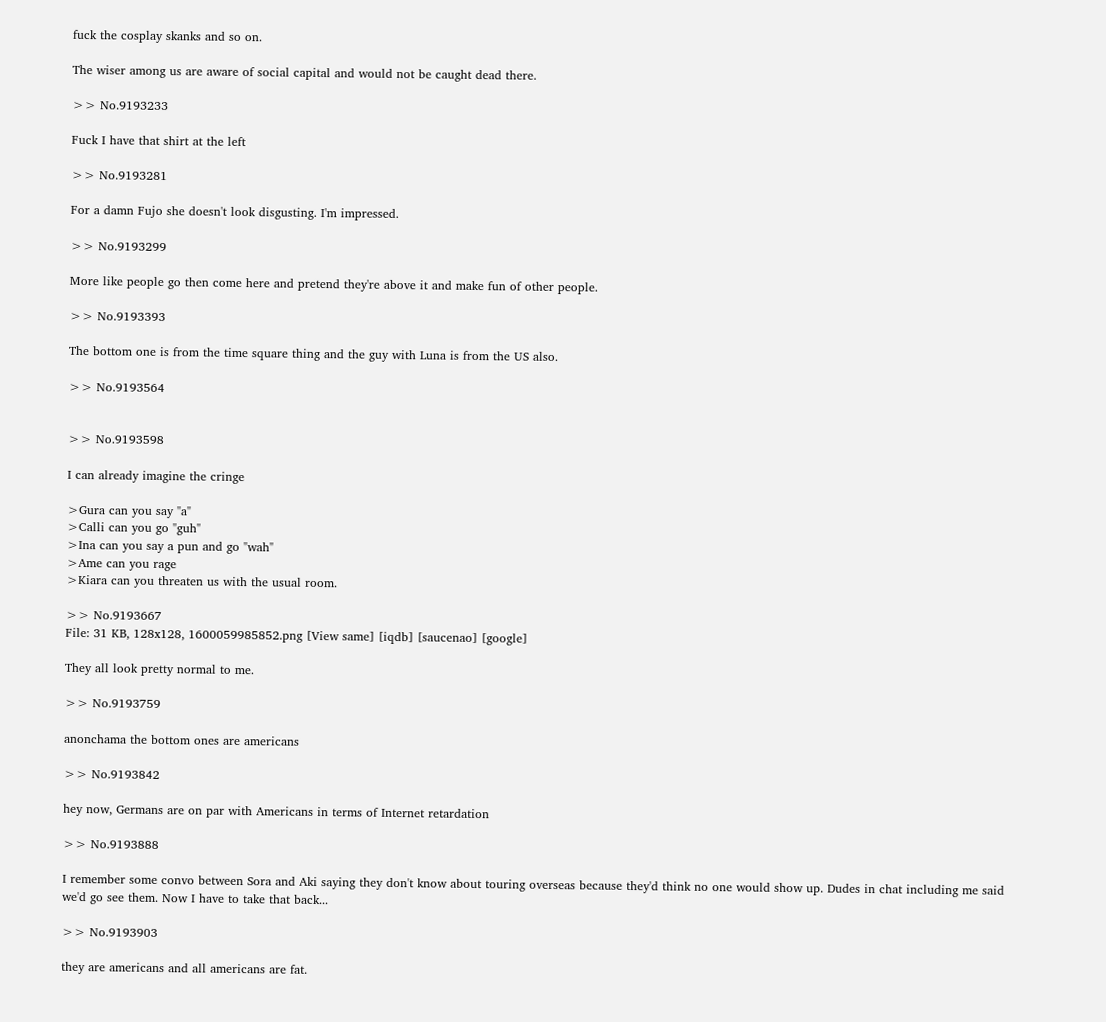fuck the cosplay skanks and so on.

The wiser among us are aware of social capital and would not be caught dead there.

>> No.9193233

Fuck I have that shirt at the left

>> No.9193281

For a damn Fujo she doesn't look disgusting. I'm impressed.

>> No.9193299

More like people go then come here and pretend they're above it and make fun of other people.

>> No.9193393

The bottom one is from the time square thing and the guy with Luna is from the US also.

>> No.9193564


>> No.9193598

I can already imagine the cringe

>Gura can you say "a"
>Calli can you go "guh"
>Ina can you say a pun and go "wah"
>Ame can you rage
>Kiara can you threaten us with the usual room.

>> No.9193667
File: 31 KB, 128x128, 1600059985852.png [View same] [iqdb] [saucenao] [google]

They all look pretty normal to me.

>> No.9193759

anonchama the bottom ones are americans

>> No.9193842

hey now, Germans are on par with Americans in terms of Internet retardation

>> No.9193888

I remember some convo between Sora and Aki saying they don't know about touring overseas because they'd think no one would show up. Dudes in chat including me said we'd go see them. Now I have to take that back...

>> No.9193903

they are americans and all americans are fat.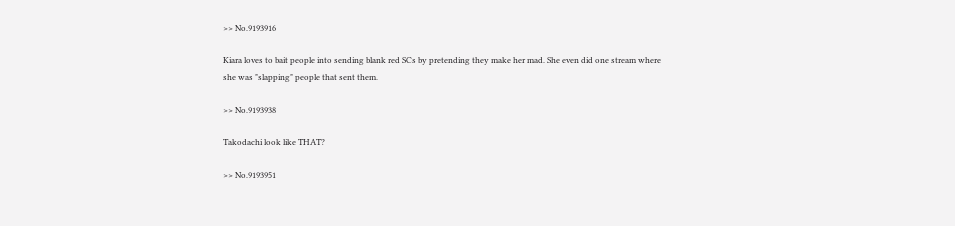>> No.9193916

Kiara loves to bait people into sending blank red SCs by pretending they make her mad. She even did one stream where she was "slapping" people that sent them.

>> No.9193938

Takodachi look like THAT?

>> No.9193951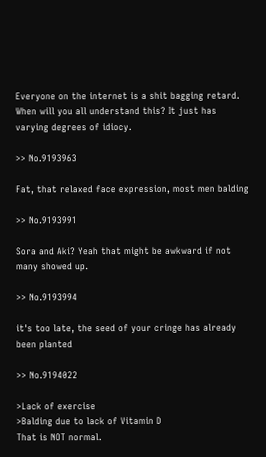Everyone on the internet is a shit bagging retard. When will you all understand this? It just has varying degrees of idiocy.

>> No.9193963

Fat, that relaxed face expression, most men balding

>> No.9193991

Sora and Aki? Yeah that might be awkward if not many showed up.

>> No.9193994

it's too late, the seed of your cringe has already been planted

>> No.9194022

>Lack of exercise
>Balding due to lack of Vitamin D
That is NOT normal.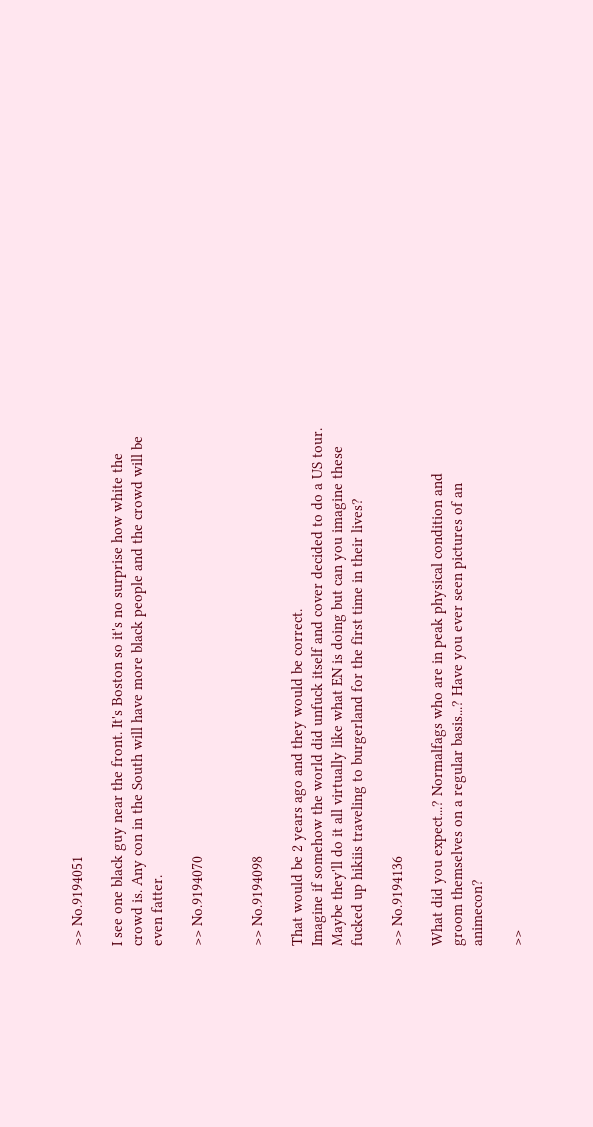>> No.9194051

I see one black guy near the front. It's Boston so it's no surprise how white the crowd is. Any con in the South will have more black people and the crowd will be even fatter.

>> No.9194070


>> No.9194098

That would be 2 years ago and they would be correct.
Imagine if somehow the world did unfuck itself and cover decided to do a US tour. Maybe they'll do it all virtually like what EN is doing but can you imagine these fucked up hikiis traveling to burgerland for the first time in their lives?

>> No.9194136

What did you expect...? Normalfags who are in peak physical condition and groom themselves on a regular basis...? Have you ever seen pictures of an animecon?

>>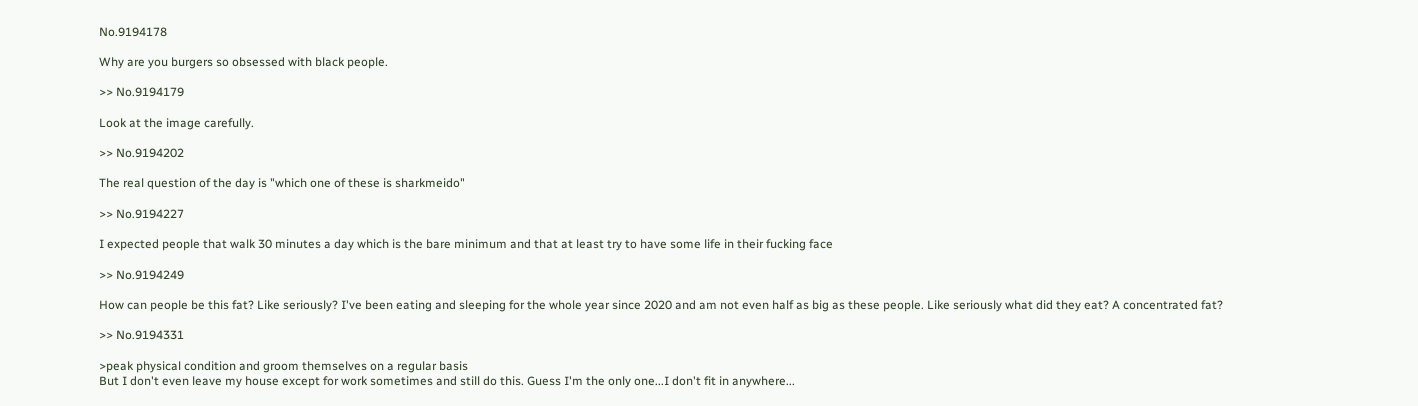No.9194178

Why are you burgers so obsessed with black people.

>> No.9194179

Look at the image carefully.

>> No.9194202

The real question of the day is "which one of these is sharkmeido"

>> No.9194227

I expected people that walk 30 minutes a day which is the bare minimum and that at least try to have some life in their fucking face

>> No.9194249

How can people be this fat? Like seriously? I've been eating and sleeping for the whole year since 2020 and am not even half as big as these people. Like seriously what did they eat? A concentrated fat?

>> No.9194331

>peak physical condition and groom themselves on a regular basis
But I don't even leave my house except for work sometimes and still do this. Guess I'm the only one...I don't fit in anywhere...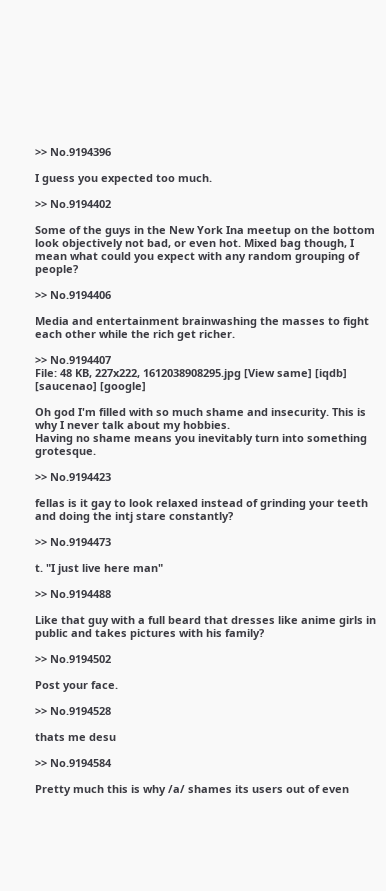>> No.9194396

I guess you expected too much.

>> No.9194402

Some of the guys in the New York Ina meetup on the bottom look objectively not bad, or even hot. Mixed bag though, I mean what could you expect with any random grouping of people?

>> No.9194406

Media and entertainment brainwashing the masses to fight each other while the rich get richer.

>> No.9194407
File: 48 KB, 227x222, 1612038908295.jpg [View same] [iqdb] [saucenao] [google]

Oh god I'm filled with so much shame and insecurity. This is why I never talk about my hobbies.
Having no shame means you inevitably turn into something grotesque.

>> No.9194423

fellas is it gay to look relaxed instead of grinding your teeth and doing the intj stare constantly?

>> No.9194473

t. "I just live here man"

>> No.9194488

Like that guy with a full beard that dresses like anime girls in public and takes pictures with his family?

>> No.9194502

Post your face.

>> No.9194528

thats me desu

>> No.9194584

Pretty much this is why /a/ shames its users out of even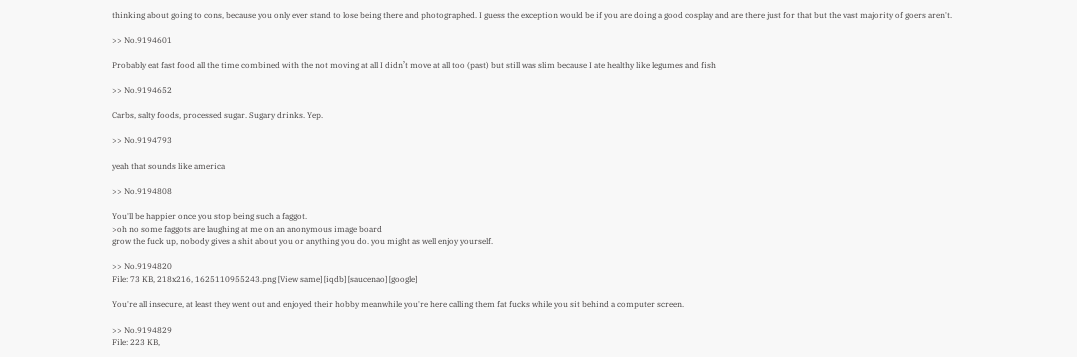thinking about going to cons, because you only ever stand to lose being there and photographed. I guess the exception would be if you are doing a good cosplay and are there just for that but the vast majority of goers aren't.

>> No.9194601

Probably eat fast food all the time combined with the not moving at all I didn’t move at all too (past) but still was slim because I ate healthy like legumes and fish

>> No.9194652

Carbs, salty foods, processed sugar. Sugary drinks. Yep.

>> No.9194793

yeah that sounds like america

>> No.9194808

You'll be happier once you stop being such a faggot.
>oh no some faggots are laughing at me on an anonymous image board
grow the fuck up, nobody gives a shit about you or anything you do. you might as well enjoy yourself.

>> No.9194820
File: 73 KB, 218x216, 1625110955243.png [View same] [iqdb] [saucenao] [google]

You're all insecure, at least they went out and enjoyed their hobby meanwhile you're here calling them fat fucks while you sit behind a computer screen.

>> No.9194829
File: 223 KB,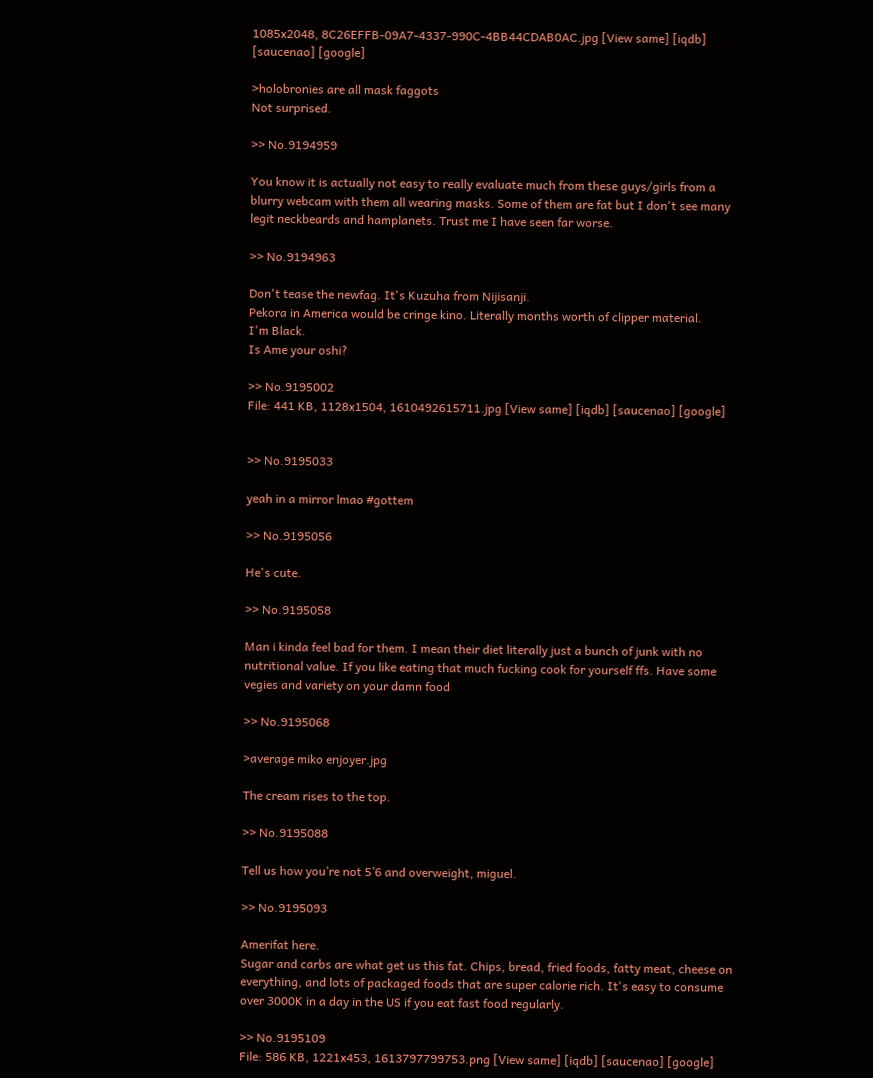1085x2048, 8C26EFFB-09A7-4337-990C-4BB44CDAB0AC.jpg [View same] [iqdb] [saucenao] [google]

>holobronies are all mask faggots
Not surprised.

>> No.9194959

You know it is actually not easy to really evaluate much from these guys/girls from a blurry webcam with them all wearing masks. Some of them are fat but I don't see many legit neckbeards and hamplanets. Trust me I have seen far worse.

>> No.9194963

Don't tease the newfag. It's Kuzuha from Nijisanji.
Pekora in America would be cringe kino. Literally months worth of clipper material.
I'm Black.
Is Ame your oshi?

>> No.9195002
File: 441 KB, 1128x1504, 1610492615711.jpg [View same] [iqdb] [saucenao] [google]


>> No.9195033

yeah in a mirror lmao #gottem

>> No.9195056

He's cute.

>> No.9195058

Man i kinda feel bad for them. I mean their diet literally just a bunch of junk with no nutritional value. If you like eating that much fucking cook for yourself ffs. Have some vegies and variety on your damn food

>> No.9195068

>average miko enjoyer.jpg

The cream rises to the top.

>> No.9195088

Tell us how you’re not 5’6 and overweight, miguel.

>> No.9195093

Amerifat here.
Sugar and carbs are what get us this fat. Chips, bread, fried foods, fatty meat, cheese on everything, and lots of packaged foods that are super calorie rich. It's easy to consume over 3000K in a day in the US if you eat fast food regularly.

>> No.9195109
File: 586 KB, 1221x453, 1613797799753.png [View same] [iqdb] [saucenao] [google]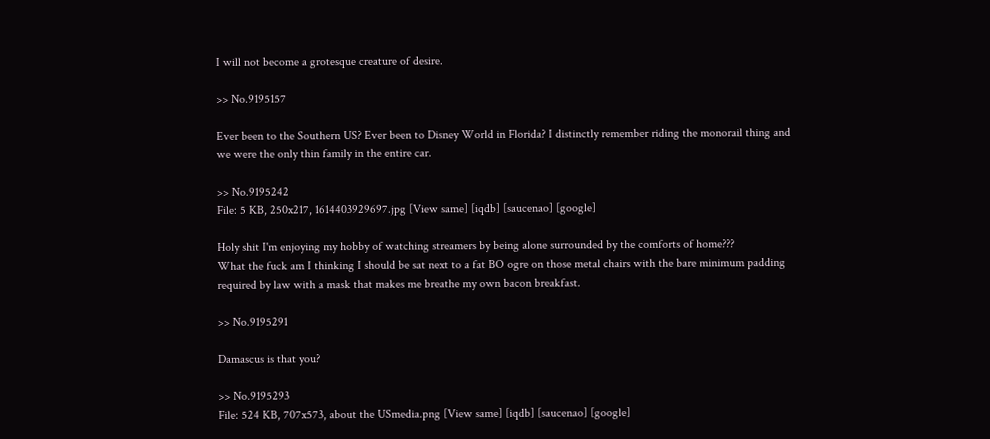I will not become a grotesque creature of desire.

>> No.9195157

Ever been to the Southern US? Ever been to Disney World in Florida? I distinctly remember riding the monorail thing and we were the only thin family in the entire car.

>> No.9195242
File: 5 KB, 250x217, 1614403929697.jpg [View same] [iqdb] [saucenao] [google]

Holy shit I'm enjoying my hobby of watching streamers by being alone surrounded by the comforts of home???
What the fuck am I thinking I should be sat next to a fat BO ogre on those metal chairs with the bare minimum padding required by law with a mask that makes me breathe my own bacon breakfast.

>> No.9195291

Damascus is that you?

>> No.9195293
File: 524 KB, 707x573, about the USmedia.png [View same] [iqdb] [saucenao] [google]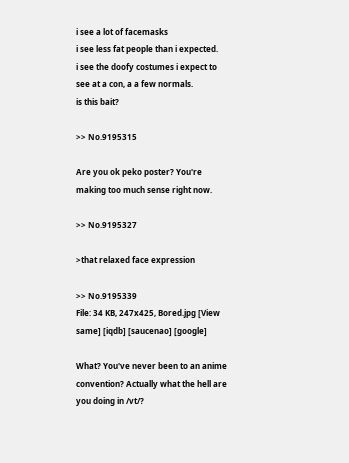i see a lot of facemasks
i see less fat people than i expected.
i see the doofy costumes i expect to see at a con, a a few normals.
is this bait?

>> No.9195315

Are you ok peko poster? You're making too much sense right now.

>> No.9195327

>that relaxed face expression

>> No.9195339
File: 34 KB, 247x425, Bored.jpg [View same] [iqdb] [saucenao] [google]

What? You've never been to an anime convention? Actually what the hell are you doing in /vt/?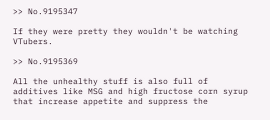>> No.9195347

If they were pretty they wouldn't be watching VTubers.

>> No.9195369

All the unhealthy stuff is also full of additives like MSG and high fructose corn syrup that increase appetite and suppress the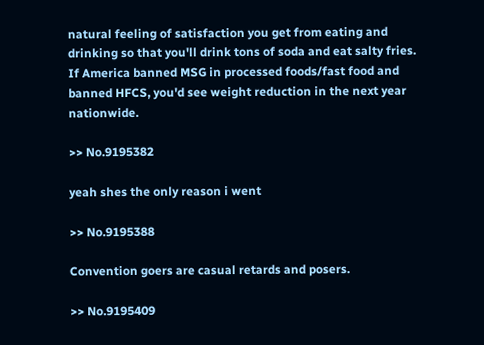natural feeling of satisfaction you get from eating and drinking so that you'll drink tons of soda and eat salty fries. If America banned MSG in processed foods/fast food and banned HFCS, you'd see weight reduction in the next year nationwide.

>> No.9195382

yeah shes the only reason i went

>> No.9195388

Convention goers are casual retards and posers.

>> No.9195409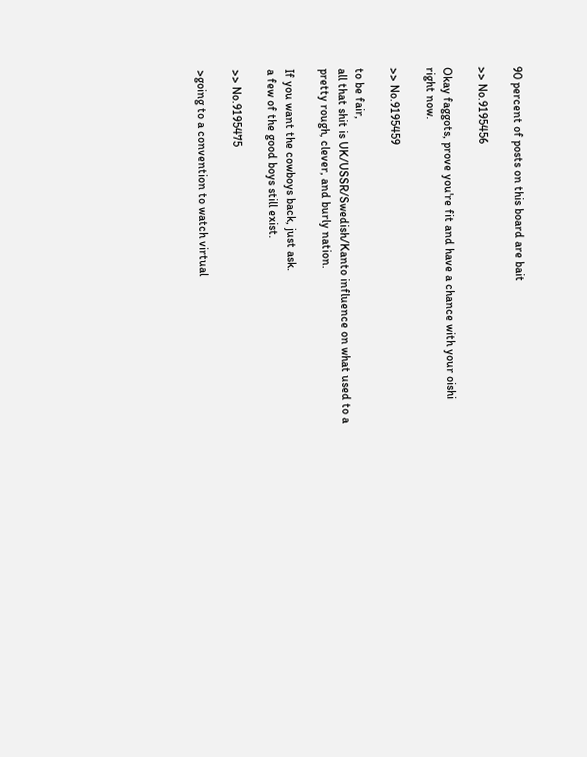90 percent of posts on this board are bait

>> No.9195456

Okay faggots, prove you're fit and have a chance with your oishi right now.

>> No.9195459

to be fair,
all that shit is UK/USSR/Swedish/Kanto influence on what used to a pretty rough, clever, and burly nation.

If you want the cowboys back, just ask.
a few of the good boys still exist.

>> No.9195475

>going to a convention to watch virtual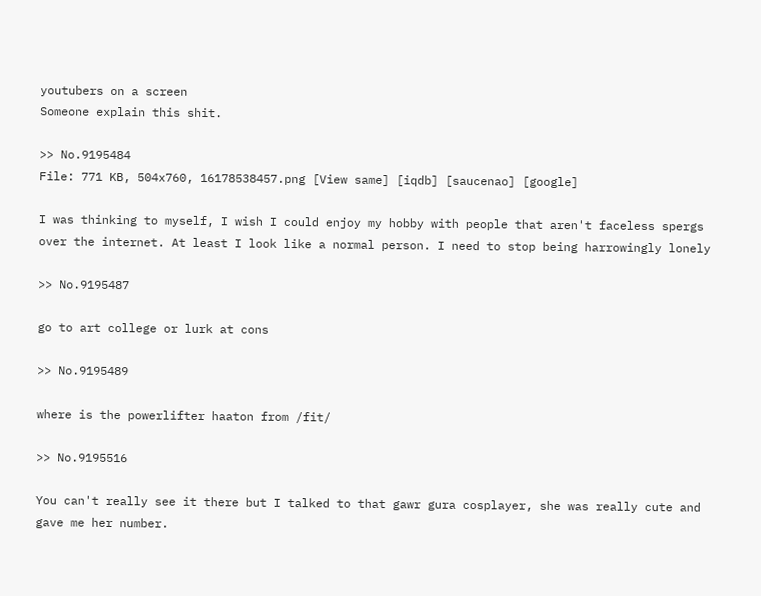youtubers on a screen
Someone explain this shit.

>> No.9195484
File: 771 KB, 504x760, 16178538457.png [View same] [iqdb] [saucenao] [google]

I was thinking to myself, I wish I could enjoy my hobby with people that aren't faceless spergs over the internet. At least I look like a normal person. I need to stop being harrowingly lonely

>> No.9195487

go to art college or lurk at cons

>> No.9195489

where is the powerlifter haaton from /fit/

>> No.9195516

You can't really see it there but I talked to that gawr gura cosplayer, she was really cute and gave me her number.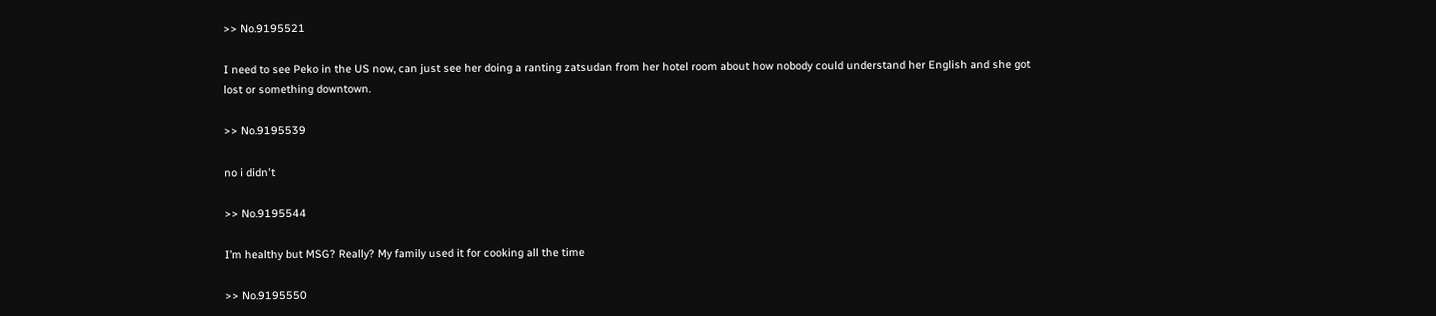>> No.9195521

I need to see Peko in the US now, can just see her doing a ranting zatsudan from her hotel room about how nobody could understand her English and she got lost or something downtown.

>> No.9195539

no i didn't

>> No.9195544

I’m healthy but MSG? Really? My family used it for cooking all the time

>> No.9195550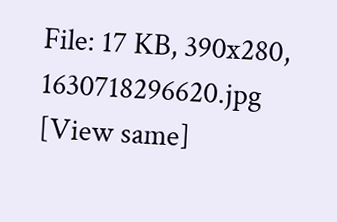File: 17 KB, 390x280, 1630718296620.jpg [View same]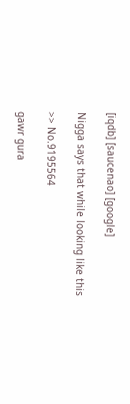[iqdb] [saucenao] [google]

Nigga says that while looking like this

>> No.9195564

gawr gura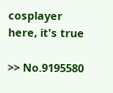cosplayer here, it's true

>> No.9195580